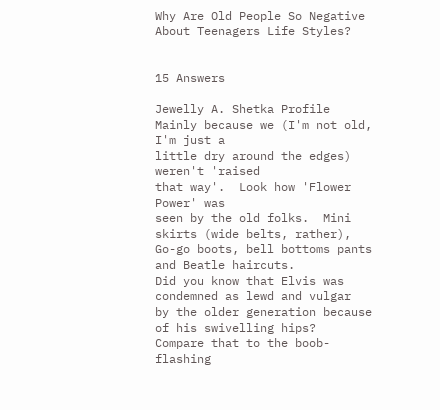Why Are Old People So Negative About Teenagers Life Styles?


15 Answers

Jewelly A. Shetka Profile
Mainly because we (I'm not old, I'm just a
little dry around the edges) weren't 'raised
that way'.  Look how 'Flower Power' was
seen by the old folks.  Mini skirts (wide belts, rather),
Go-go boots, bell bottoms pants and Beatle haircuts.
Did you know that Elvis was condemned as lewd and vulgar
by the older generation because of his swivelling hips?
Compare that to the boob-flashing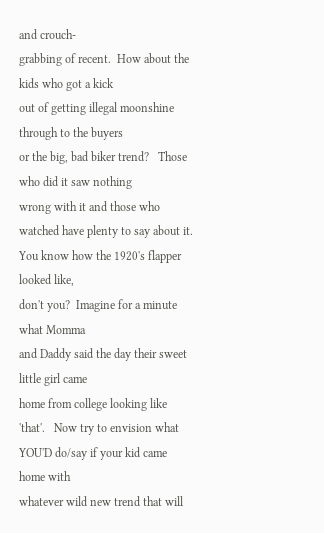and crouch-
grabbing of recent.  How about the kids who got a kick
out of getting illegal moonshine through to the buyers
or the big, bad biker trend?   Those who did it saw nothing
wrong with it and those who watched have plenty to say about it.
You know how the 1920's flapper looked like,
don't you?  Imagine for a minute what Momma
and Daddy said the day their sweet little girl came
home from college looking like 'that'.   Now try to envision what
YOU'D do/say if your kid came home with
whatever wild new trend that will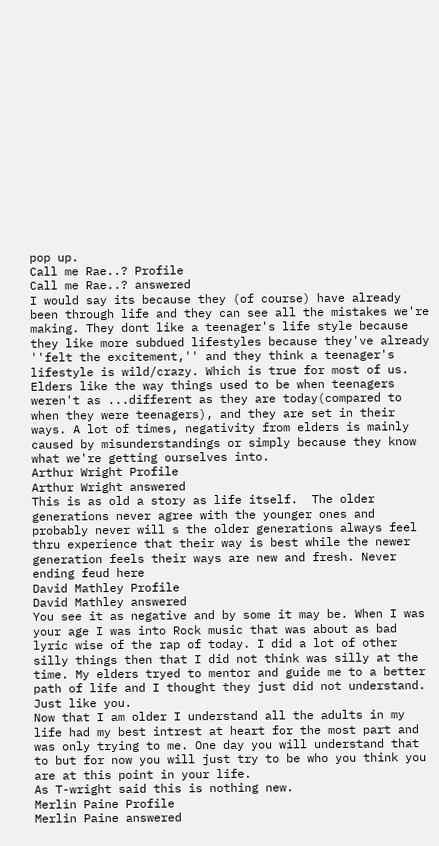pop up.
Call me Rae..? Profile
Call me Rae..? answered
I would say its because they (of course) have already been through life and they can see all the mistakes we're making. They dont like a teenager's life style because they like more subdued lifestyles because they've already ''felt the excitement,'' and they think a teenager's lifestyle is wild/crazy. Which is true for most of us. Elders like the way things used to be when teenagers weren't as ...different as they are today(compared to when they were teenagers), and they are set in their ways. A lot of times, negativity from elders is mainly caused by misunderstandings or simply because they know what we're getting ourselves into.
Arthur Wright Profile
Arthur Wright answered
This is as old a story as life itself.  The older generations never agree with the younger ones and probably never will s the older generations always feel thru experience that their way is best while the newer generation feels their ways are new and fresh. Never ending feud here
David Mathley Profile
David Mathley answered
You see it as negative and by some it may be. When I was your age I was into Rock music that was about as bad lyric wise of the rap of today. I did a lot of other silly things then that I did not think was silly at the time. My elders tryed to mentor and guide me to a better path of life and I thought they just did not understand. Just like you.
Now that I am older I understand all the adults in my life had my best intrest at heart for the most part and was only trying to me. One day you will understand that to but for now you will just try to be who you think you are at this point in your life.
As T-wright said this is nothing new.
Merlin Paine Profile
Merlin Paine answered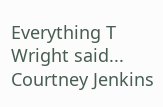Everything T Wright said...
Courtney Jenkins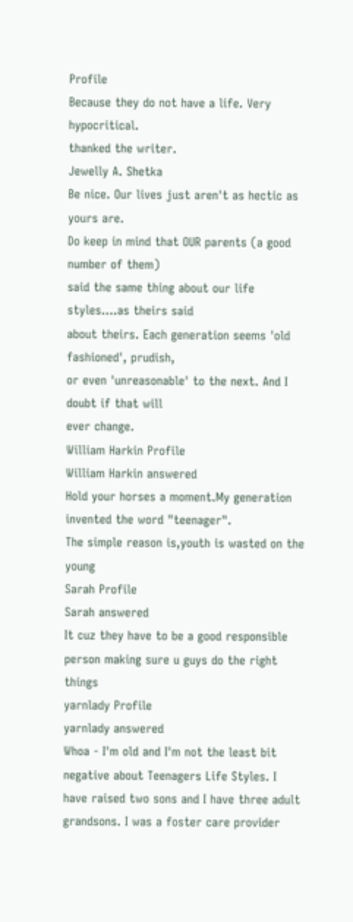Profile
Because they do not have a life. Very hypocritical.
thanked the writer.
Jewelly A. Shetka
Be nice. Our lives just aren't as hectic as yours are.
Do keep in mind that OUR parents (a good number of them)
said the same thing about our life styles....as theirs said
about theirs. Each generation seems 'old fashioned', prudish,
or even 'unreasonable' to the next. And I doubt if that will
ever change.
William Harkin Profile
William Harkin answered
Hold your horses a moment.My generation invented the word "teenager".
The simple reason is,youth is wasted on the young
Sarah Profile
Sarah answered
It cuz they have to be a good responsible person making sure u guys do the right things
yarnlady Profile
yarnlady answered
Whoa - I'm old and I'm not the least bit negative about Teenagers Life Styles. I have raised two sons and I have three adult grandsons. I was a foster care provider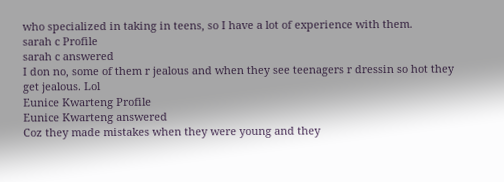who specialized in taking in teens, so I have a lot of experience with them.
sarah c Profile
sarah c answered
I don no, some of them r jealous and when they see teenagers r dressin so hot they get jealous. Lol
Eunice Kwarteng Profile
Eunice Kwarteng answered
Coz they made mistakes when they were young and they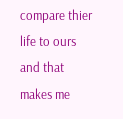compare thier life to ours and that makes me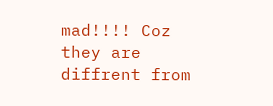mad!!!! Coz they are diffrent from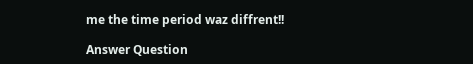me the time period waz diffrent!!

Answer Question